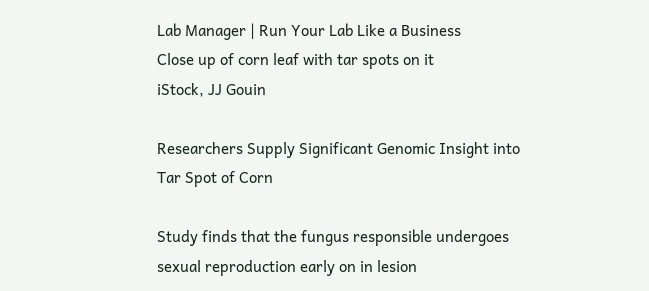Lab Manager | Run Your Lab Like a Business
Close up of corn leaf with tar spots on it
iStock, JJ Gouin

Researchers Supply Significant Genomic Insight into Tar Spot of Corn

Study finds that the fungus responsible undergoes sexual reproduction early on in lesion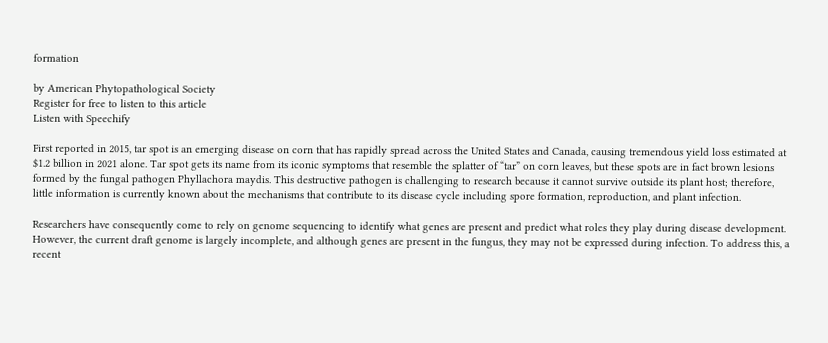formation

by American Phytopathological Society
Register for free to listen to this article
Listen with Speechify

First reported in 2015, tar spot is an emerging disease on corn that has rapidly spread across the United States and Canada, causing tremendous yield loss estimated at $1.2 billion in 2021 alone. Tar spot gets its name from its iconic symptoms that resemble the splatter of “tar” on corn leaves, but these spots are in fact brown lesions formed by the fungal pathogen Phyllachora maydis. This destructive pathogen is challenging to research because it cannot survive outside its plant host; therefore, little information is currently known about the mechanisms that contribute to its disease cycle including spore formation, reproduction, and plant infection.

Researchers have consequently come to rely on genome sequencing to identify what genes are present and predict what roles they play during disease development. However, the current draft genome is largely incomplete, and although genes are present in the fungus, they may not be expressed during infection. To address this, a recent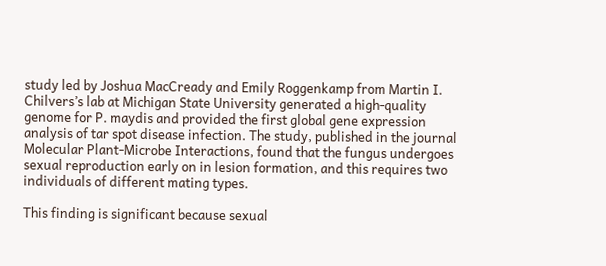study led by Joshua MacCready and Emily Roggenkamp from Martin I. Chilvers’s lab at Michigan State University generated a high-quality genome for P. maydis and provided the first global gene expression analysis of tar spot disease infection. The study, published in the journal Molecular Plant-Microbe Interactions, found that the fungus undergoes sexual reproduction early on in lesion formation, and this requires two individuals of different mating types.

This finding is significant because sexual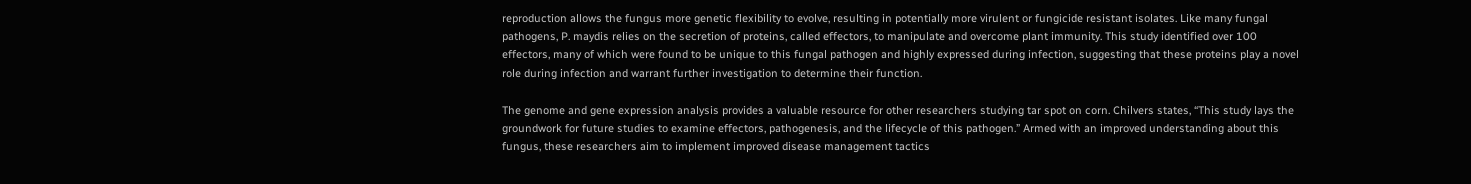reproduction allows the fungus more genetic flexibility to evolve, resulting in potentially more virulent or fungicide resistant isolates. Like many fungal pathogens, P. maydis relies on the secretion of proteins, called effectors, to manipulate and overcome plant immunity. This study identified over 100 effectors, many of which were found to be unique to this fungal pathogen and highly expressed during infection, suggesting that these proteins play a novel role during infection and warrant further investigation to determine their function.

The genome and gene expression analysis provides a valuable resource for other researchers studying tar spot on corn. Chilvers states, “This study lays the groundwork for future studies to examine effectors, pathogenesis, and the lifecycle of this pathogen.” Armed with an improved understanding about this fungus, these researchers aim to implement improved disease management tactics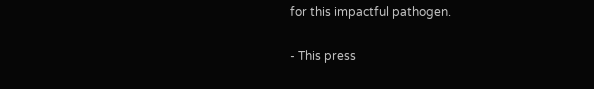for this impactful pathogen.

- This press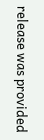release was provided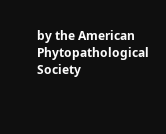by the American Phytopathological Society